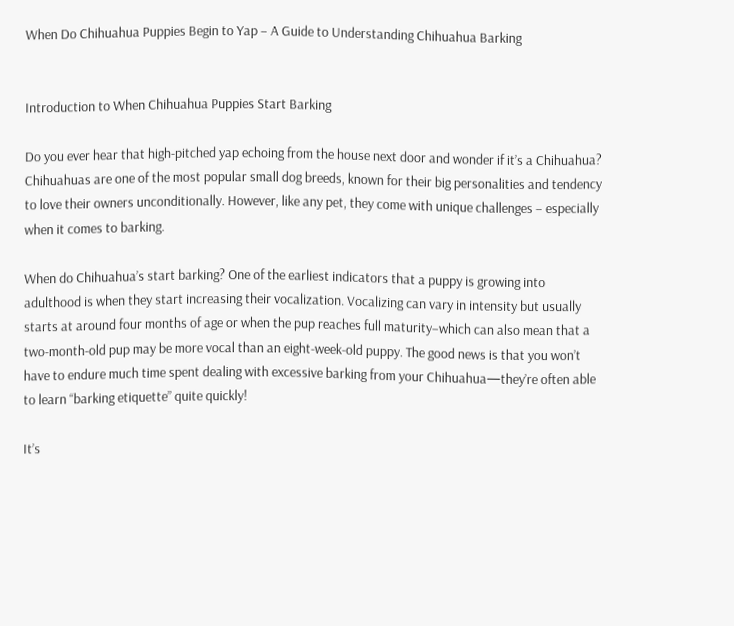When Do Chihuahua Puppies Begin to Yap – A Guide to Understanding Chihuahua Barking


Introduction to When Chihuahua Puppies Start Barking

Do you ever hear that high-pitched yap echoing from the house next door and wonder if it’s a Chihuahua? Chihuahuas are one of the most popular small dog breeds, known for their big personalities and tendency to love their owners unconditionally. However, like any pet, they come with unique challenges – especially when it comes to barking.

When do Chihuahua’s start barking? One of the earliest indicators that a puppy is growing into adulthood is when they start increasing their vocalization. Vocalizing can vary in intensity but usually starts at around four months of age or when the pup reaches full maturity–which can also mean that a two-month-old pup may be more vocal than an eight-week-old puppy. The good news is that you won’t have to endure much time spent dealing with excessive barking from your Chihuahua—they’re often able to learn “barking etiquette” quite quickly!

It’s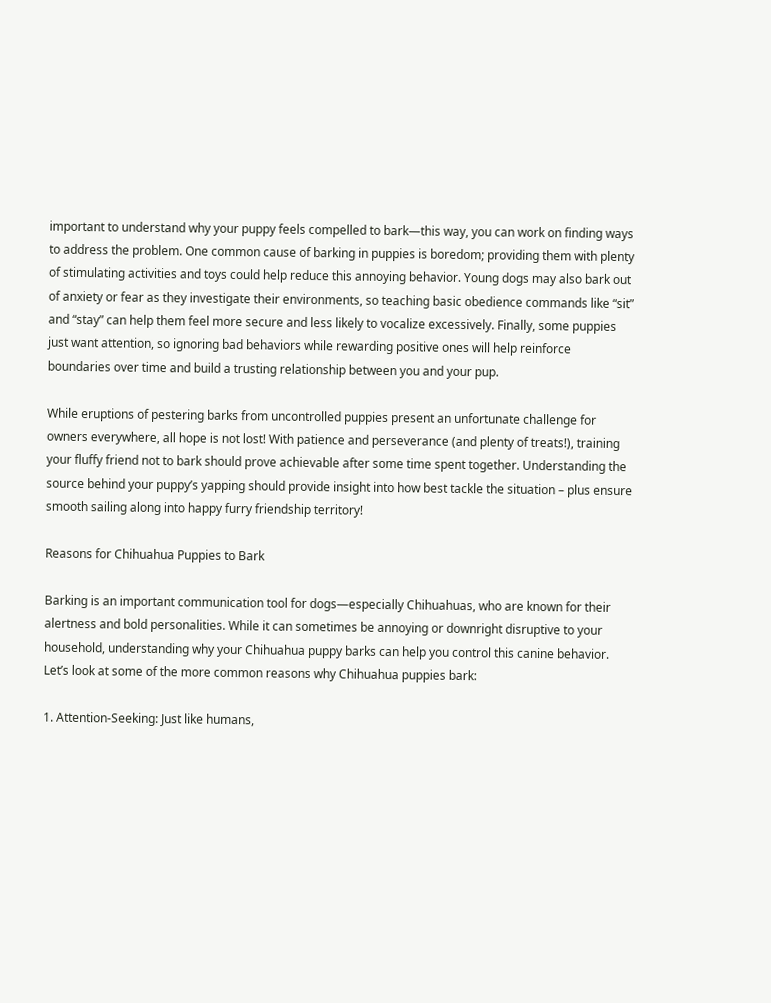important to understand why your puppy feels compelled to bark—this way, you can work on finding ways to address the problem. One common cause of barking in puppies is boredom; providing them with plenty of stimulating activities and toys could help reduce this annoying behavior. Young dogs may also bark out of anxiety or fear as they investigate their environments, so teaching basic obedience commands like “sit” and “stay” can help them feel more secure and less likely to vocalize excessively. Finally, some puppies just want attention, so ignoring bad behaviors while rewarding positive ones will help reinforce boundaries over time and build a trusting relationship between you and your pup.

While eruptions of pestering barks from uncontrolled puppies present an unfortunate challenge for owners everywhere, all hope is not lost! With patience and perseverance (and plenty of treats!), training your fluffy friend not to bark should prove achievable after some time spent together. Understanding the source behind your puppy’s yapping should provide insight into how best tackle the situation – plus ensure smooth sailing along into happy furry friendship territory!

Reasons for Chihuahua Puppies to Bark

Barking is an important communication tool for dogs—especially Chihuahuas, who are known for their alertness and bold personalities. While it can sometimes be annoying or downright disruptive to your household, understanding why your Chihuahua puppy barks can help you control this canine behavior. Let’s look at some of the more common reasons why Chihuahua puppies bark:

1. Attention-Seeking: Just like humans,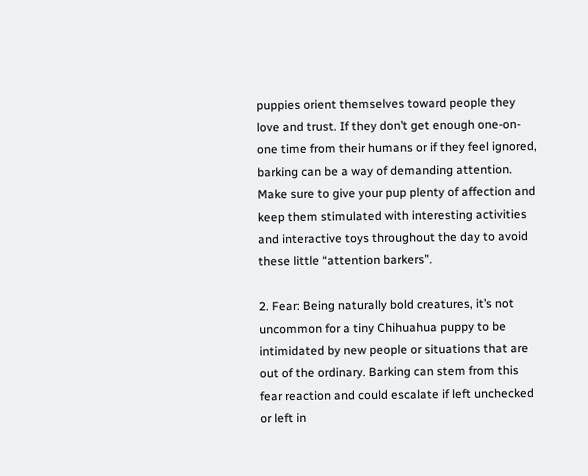puppies orient themselves toward people they love and trust. If they don’t get enough one-on-one time from their humans or if they feel ignored, barking can be a way of demanding attention. Make sure to give your pup plenty of affection and keep them stimulated with interesting activities and interactive toys throughout the day to avoid these little “attention barkers”.

2. Fear: Being naturally bold creatures, it’s not uncommon for a tiny Chihuahua puppy to be intimidated by new people or situations that are out of the ordinary. Barking can stem from this fear reaction and could escalate if left unchecked or left in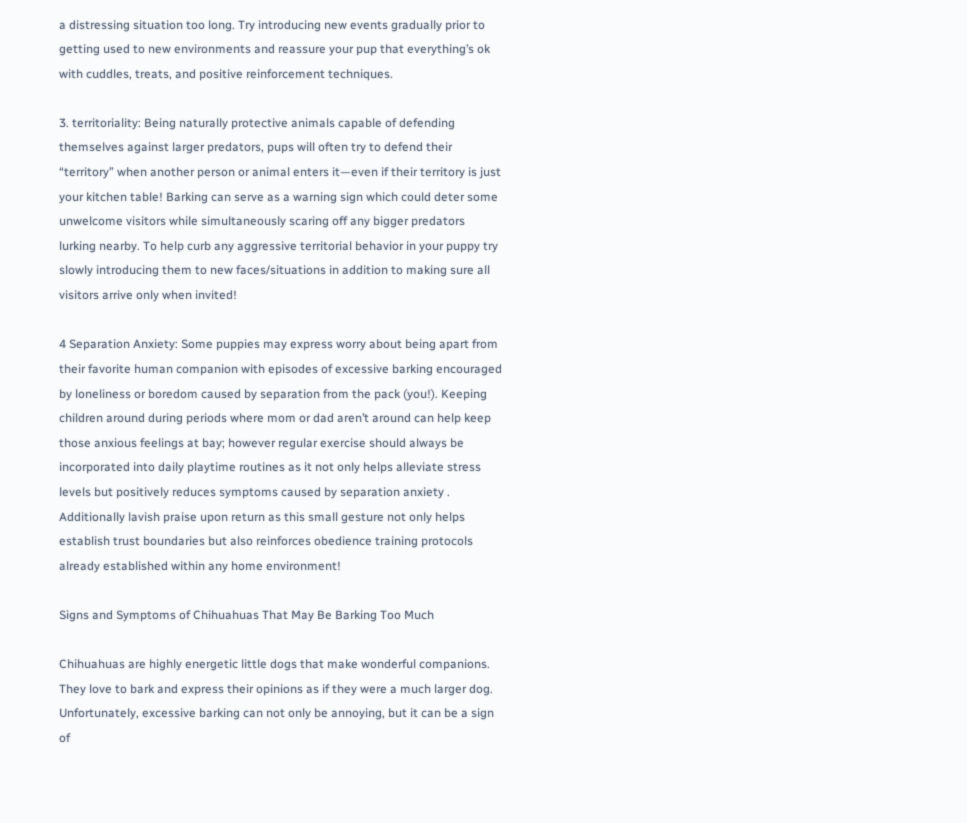a distressing situation too long. Try introducing new events gradually prior to getting used to new environments and reassure your pup that everything’s ok with cuddles, treats, and positive reinforcement techniques.

3. territoriality: Being naturally protective animals capable of defending themselves against larger predators, pups will often try to defend their “territory” when another person or animal enters it—even if their territory is just your kitchen table! Barking can serve as a warning sign which could deter some unwelcome visitors while simultaneously scaring off any bigger predators lurking nearby. To help curb any aggressive territorial behavior in your puppy try slowly introducing them to new faces/situations in addition to making sure all visitors arrive only when invited!

4 Separation Anxiety: Some puppies may express worry about being apart from their favorite human companion with episodes of excessive barking encouraged by loneliness or boredom caused by separation from the pack (you!). Keeping children around during periods where mom or dad aren’t around can help keep those anxious feelings at bay; however regular exercise should always be incorporated into daily playtime routines as it not only helps alleviate stress levels but positively reduces symptoms caused by separation anxiety . Additionally lavish praise upon return as this small gesture not only helps establish trust boundaries but also reinforces obedience training protocols already established within any home environment!

Signs and Symptoms of Chihuahuas That May Be Barking Too Much

Chihuahuas are highly energetic little dogs that make wonderful companions. They love to bark and express their opinions as if they were a much larger dog. Unfortunately, excessive barking can not only be annoying, but it can be a sign of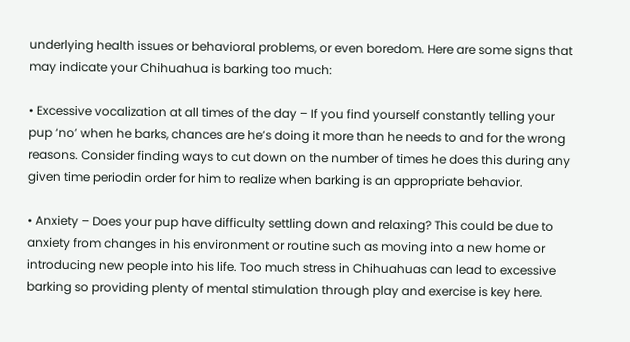underlying health issues or behavioral problems, or even boredom. Here are some signs that may indicate your Chihuahua is barking too much:

• Excessive vocalization at all times of the day – If you find yourself constantly telling your pup ‘no’ when he barks, chances are he’s doing it more than he needs to and for the wrong reasons. Consider finding ways to cut down on the number of times he does this during any given time periodin order for him to realize when barking is an appropriate behavior.

• Anxiety – Does your pup have difficulty settling down and relaxing? This could be due to anxiety from changes in his environment or routine such as moving into a new home or introducing new people into his life. Too much stress in Chihuahuas can lead to excessive barking so providing plenty of mental stimulation through play and exercise is key here.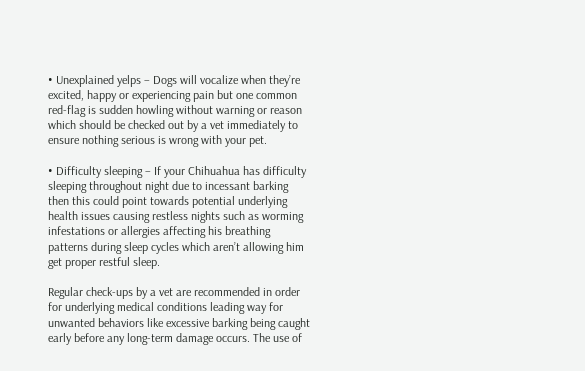• Unexplained yelps – Dogs will vocalize when they’re excited, happy or experiencing pain but one common red-flag is sudden howling without warning or reason which should be checked out by a vet immediately to ensure nothing serious is wrong with your pet.

• Difficulty sleeping – If your Chihuahua has difficulty sleeping throughout night due to incessant barking then this could point towards potential underlying health issues causing restless nights such as worming infestations or allergies affecting his breathing patterns during sleep cycles which aren’t allowing him get proper restful sleep.

Regular check-ups by a vet are recommended in order for underlying medical conditions leading way for unwanted behaviors like excessive barking being caught early before any long-term damage occurs. The use of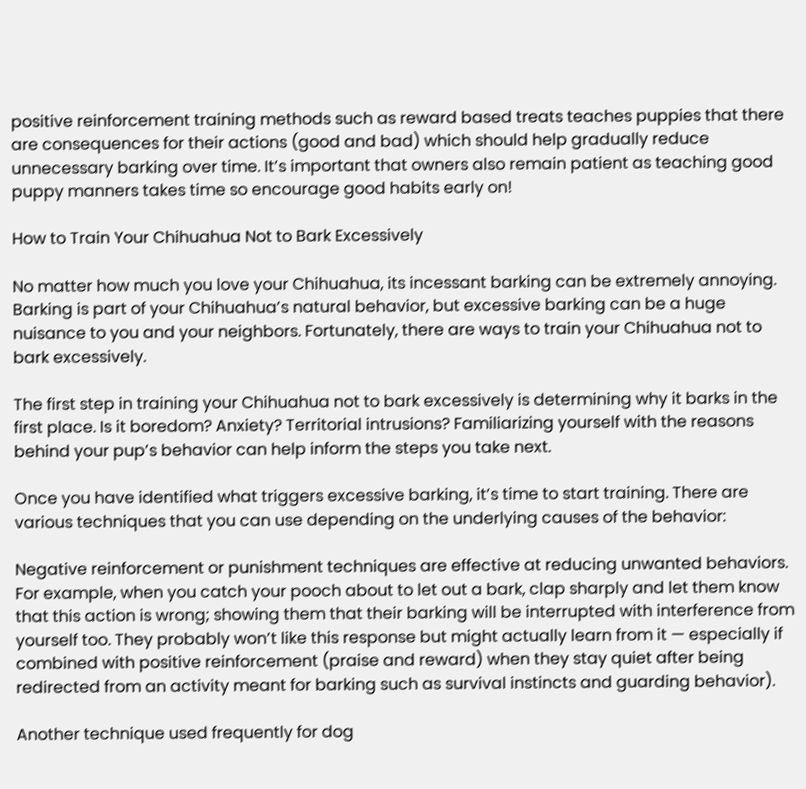positive reinforcement training methods such as reward based treats teaches puppies that there are consequences for their actions (good and bad) which should help gradually reduce unnecessary barking over time. It’s important that owners also remain patient as teaching good puppy manners takes time so encourage good habits early on!

How to Train Your Chihuahua Not to Bark Excessively

No matter how much you love your Chihuahua, its incessant barking can be extremely annoying. Barking is part of your Chihuahua’s natural behavior, but excessive barking can be a huge nuisance to you and your neighbors. Fortunately, there are ways to train your Chihuahua not to bark excessively.

The first step in training your Chihuahua not to bark excessively is determining why it barks in the first place. Is it boredom? Anxiety? Territorial intrusions? Familiarizing yourself with the reasons behind your pup’s behavior can help inform the steps you take next.

Once you have identified what triggers excessive barking, it’s time to start training. There are various techniques that you can use depending on the underlying causes of the behavior:

Negative reinforcement or punishment techniques are effective at reducing unwanted behaviors. For example, when you catch your pooch about to let out a bark, clap sharply and let them know that this action is wrong; showing them that their barking will be interrupted with interference from yourself too. They probably won’t like this response but might actually learn from it — especially if combined with positive reinforcement (praise and reward) when they stay quiet after being redirected from an activity meant for barking such as survival instincts and guarding behavior).

Another technique used frequently for dog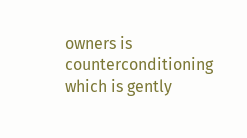owners is counterconditioning which is gently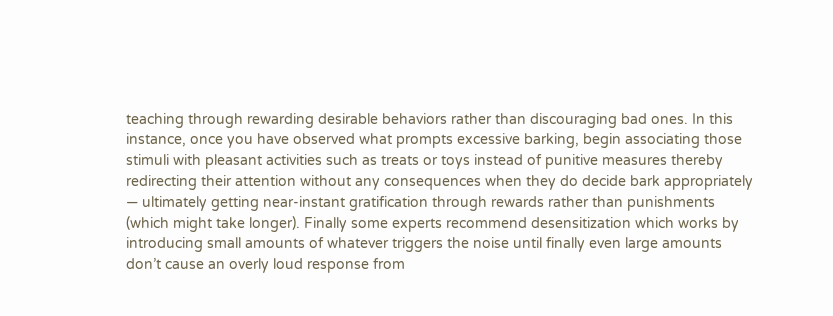teaching through rewarding desirable behaviors rather than discouraging bad ones. In this instance, once you have observed what prompts excessive barking, begin associating those stimuli with pleasant activities such as treats or toys instead of punitive measures thereby redirecting their attention without any consequences when they do decide bark appropriately — ultimately getting near-instant gratification through rewards rather than punishments (which might take longer). Finally some experts recommend desensitization which works by introducing small amounts of whatever triggers the noise until finally even large amounts don’t cause an overly loud response from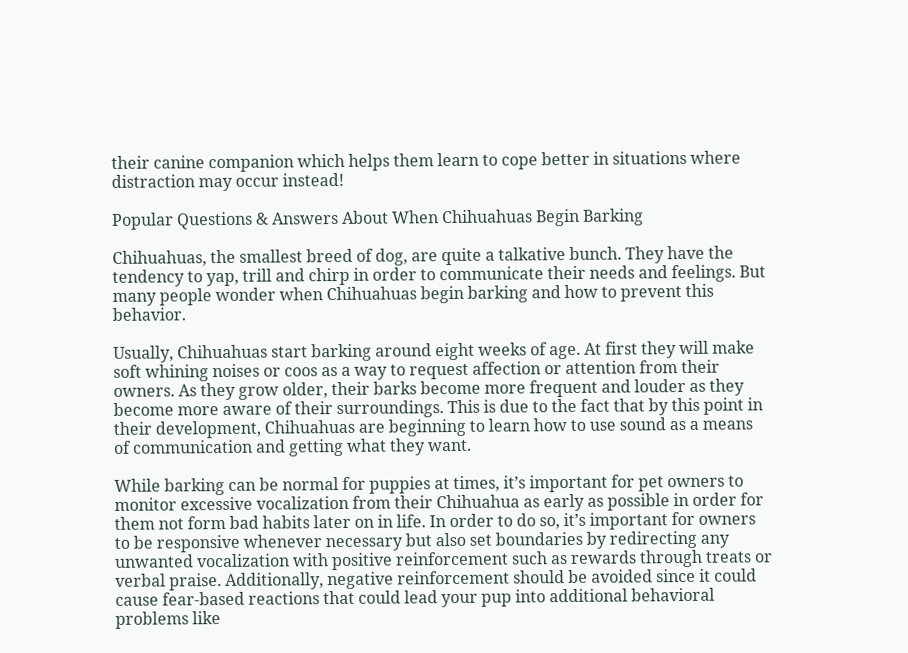their canine companion which helps them learn to cope better in situations where distraction may occur instead!

Popular Questions & Answers About When Chihuahuas Begin Barking

Chihuahuas, the smallest breed of dog, are quite a talkative bunch. They have the tendency to yap, trill and chirp in order to communicate their needs and feelings. But many people wonder when Chihuahuas begin barking and how to prevent this behavior.

Usually, Chihuahuas start barking around eight weeks of age. At first they will make soft whining noises or coos as a way to request affection or attention from their owners. As they grow older, their barks become more frequent and louder as they become more aware of their surroundings. This is due to the fact that by this point in their development, Chihuahuas are beginning to learn how to use sound as a means of communication and getting what they want.

While barking can be normal for puppies at times, it’s important for pet owners to monitor excessive vocalization from their Chihuahua as early as possible in order for them not form bad habits later on in life. In order to do so, it’s important for owners to be responsive whenever necessary but also set boundaries by redirecting any unwanted vocalization with positive reinforcement such as rewards through treats or verbal praise. Additionally, negative reinforcement should be avoided since it could cause fear-based reactions that could lead your pup into additional behavioral problems like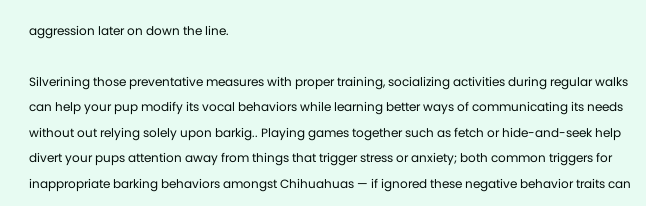aggression later on down the line.

Silverining those preventative measures with proper training, socializing activities during regular walks can help your pup modify its vocal behaviors while learning better ways of communicating its needs without out relying solely upon barkig.. Playing games together such as fetch or hide-and-seek help divert your pups attention away from things that trigger stress or anxiety; both common triggers for inappropriate barking behaviors amongst Chihuahuas — if ignored these negative behavior traits can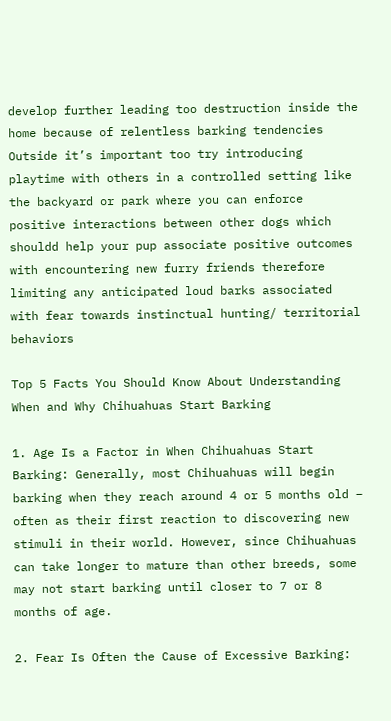develop further leading too destruction inside the home because of relentless barking tendencies Outside it’s important too try introducing playtime with others in a controlled setting like the backyard or park where you can enforce positive interactions between other dogs which shouldd help your pup associate positive outcomes with encountering new furry friends therefore limiting any anticipated loud barks associated with fear towards instinctual hunting/ territorial behaviors

Top 5 Facts You Should Know About Understanding When and Why Chihuahuas Start Barking

1. Age Is a Factor in When Chihuahuas Start Barking: Generally, most Chihuahuas will begin barking when they reach around 4 or 5 months old – often as their first reaction to discovering new stimuli in their world. However, since Chihuahuas can take longer to mature than other breeds, some may not start barking until closer to 7 or 8 months of age.

2. Fear Is Often the Cause of Excessive Barking: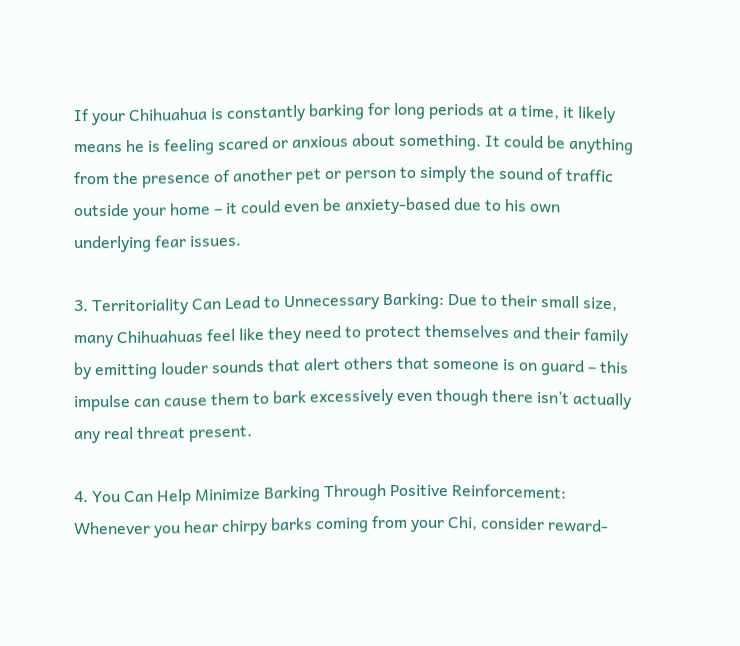If your Chihuahua is constantly barking for long periods at a time, it likely means he is feeling scared or anxious about something. It could be anything from the presence of another pet or person to simply the sound of traffic outside your home – it could even be anxiety-based due to his own underlying fear issues.

3. Territoriality Can Lead to Unnecessary Barking: Due to their small size, many Chihuahuas feel like they need to protect themselves and their family by emitting louder sounds that alert others that someone is on guard – this impulse can cause them to bark excessively even though there isn’t actually any real threat present.

4. You Can Help Minimize Barking Through Positive Reinforcement: Whenever you hear chirpy barks coming from your Chi, consider reward-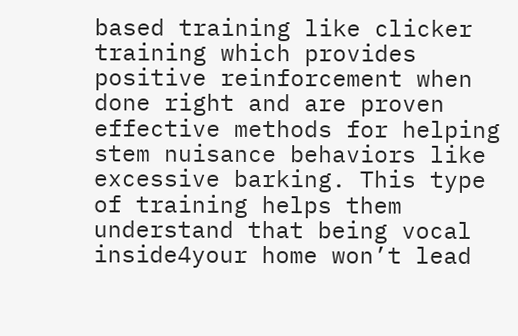based training like clicker training which provides positive reinforcement when done right and are proven effective methods for helping stem nuisance behaviors like excessive barking. This type of training helps them understand that being vocal inside4your home won’t lead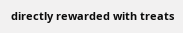directly rewarded with treats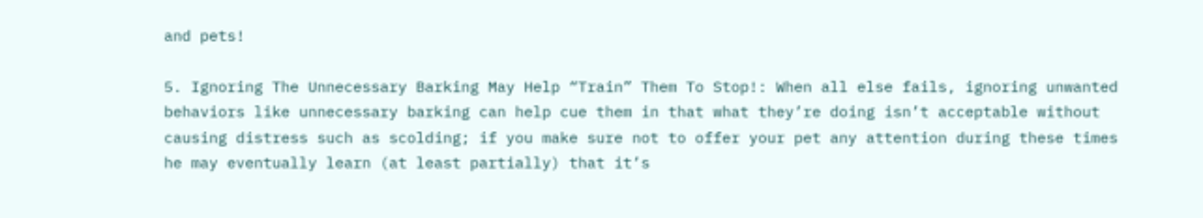and pets!

5. Ignoring The Unnecessary Barking May Help “Train” Them To Stop!: When all else fails, ignoring unwanted behaviors like unnecessary barking can help cue them in that what they’re doing isn’t acceptable without causing distress such as scolding; if you make sure not to offer your pet any attention during these times he may eventually learn (at least partially) that it’s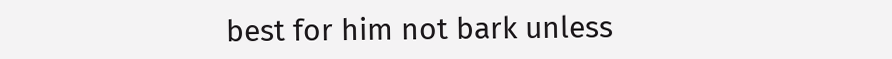best for him not bark unless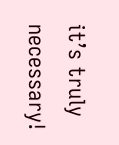it’s truly necessary!